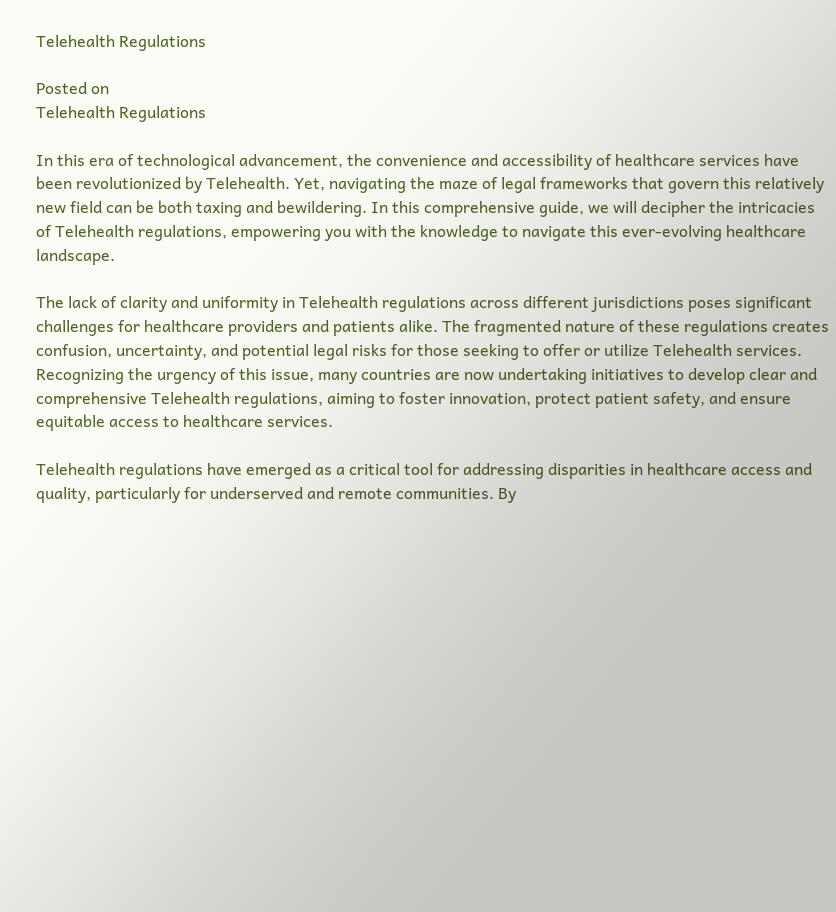Telehealth Regulations

Posted on
Telehealth Regulations

In this era of technological advancement, the convenience and accessibility of healthcare services have been revolutionized by Telehealth. Yet, navigating the maze of legal frameworks that govern this relatively new field can be both taxing and bewildering. In this comprehensive guide, we will decipher the intricacies of Telehealth regulations, empowering you with the knowledge to navigate this ever-evolving healthcare landscape.

The lack of clarity and uniformity in Telehealth regulations across different jurisdictions poses significant challenges for healthcare providers and patients alike. The fragmented nature of these regulations creates confusion, uncertainty, and potential legal risks for those seeking to offer or utilize Telehealth services. Recognizing the urgency of this issue, many countries are now undertaking initiatives to develop clear and comprehensive Telehealth regulations, aiming to foster innovation, protect patient safety, and ensure equitable access to healthcare services.

Telehealth regulations have emerged as a critical tool for addressing disparities in healthcare access and quality, particularly for underserved and remote communities. By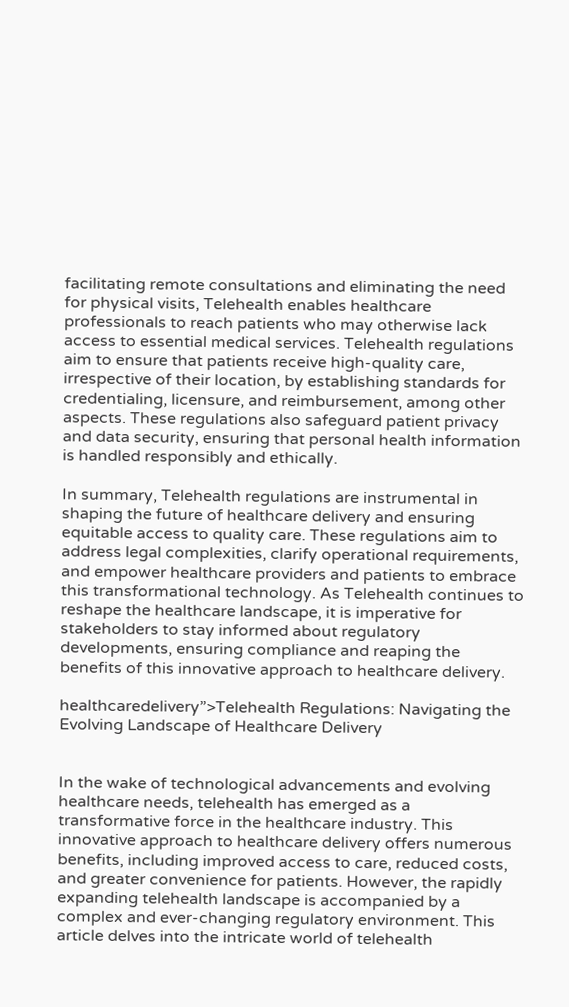facilitating remote consultations and eliminating the need for physical visits, Telehealth enables healthcare professionals to reach patients who may otherwise lack access to essential medical services. Telehealth regulations aim to ensure that patients receive high-quality care, irrespective of their location, by establishing standards for credentialing, licensure, and reimbursement, among other aspects. These regulations also safeguard patient privacy and data security, ensuring that personal health information is handled responsibly and ethically.

In summary, Telehealth regulations are instrumental in shaping the future of healthcare delivery and ensuring equitable access to quality care. These regulations aim to address legal complexities, clarify operational requirements, and empower healthcare providers and patients to embrace this transformational technology. As Telehealth continues to reshape the healthcare landscape, it is imperative for stakeholders to stay informed about regulatory developments, ensuring compliance and reaping the benefits of this innovative approach to healthcare delivery.

healthcaredelivery”>Telehealth Regulations: Navigating the Evolving Landscape of Healthcare Delivery


In the wake of technological advancements and evolving healthcare needs, telehealth has emerged as a transformative force in the healthcare industry. This innovative approach to healthcare delivery offers numerous benefits, including improved access to care, reduced costs, and greater convenience for patients. However, the rapidly expanding telehealth landscape is accompanied by a complex and ever-changing regulatory environment. This article delves into the intricate world of telehealth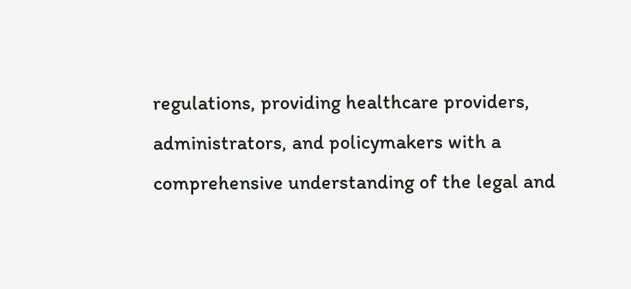regulations, providing healthcare providers, administrators, and policymakers with a comprehensive understanding of the legal and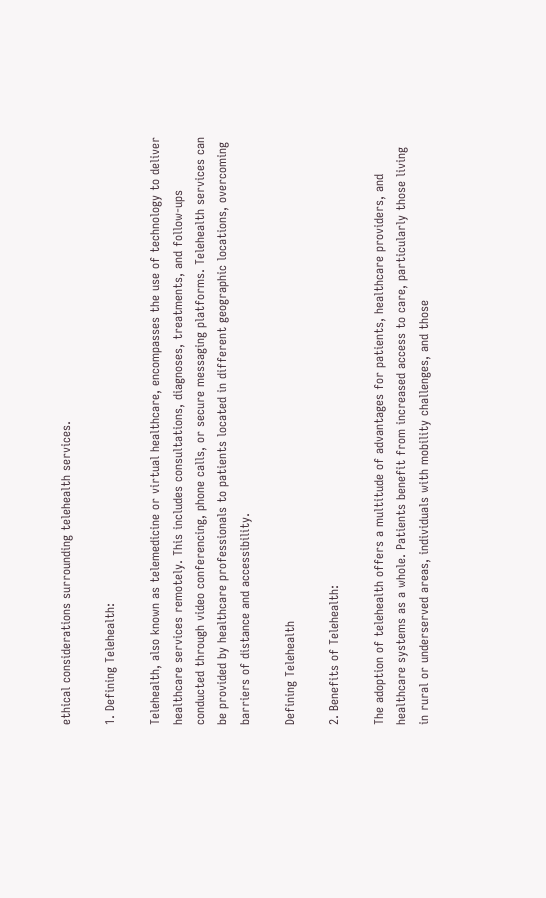ethical considerations surrounding telehealth services.

1. Defining Telehealth:

Telehealth, also known as telemedicine or virtual healthcare, encompasses the use of technology to deliver healthcare services remotely. This includes consultations, diagnoses, treatments, and follow-ups conducted through video conferencing, phone calls, or secure messaging platforms. Telehealth services can be provided by healthcare professionals to patients located in different geographic locations, overcoming barriers of distance and accessibility.

Defining Telehealth

2. Benefits of Telehealth:

The adoption of telehealth offers a multitude of advantages for patients, healthcare providers, and healthcare systems as a whole. Patients benefit from increased access to care, particularly those living in rural or underserved areas, individuals with mobility challenges, and those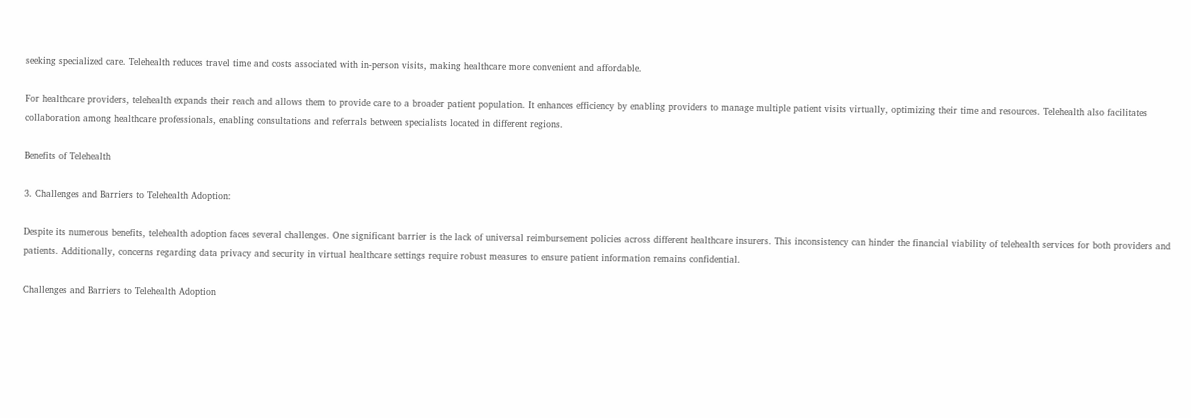seeking specialized care. Telehealth reduces travel time and costs associated with in-person visits, making healthcare more convenient and affordable.

For healthcare providers, telehealth expands their reach and allows them to provide care to a broader patient population. It enhances efficiency by enabling providers to manage multiple patient visits virtually, optimizing their time and resources. Telehealth also facilitates collaboration among healthcare professionals, enabling consultations and referrals between specialists located in different regions.

Benefits of Telehealth

3. Challenges and Barriers to Telehealth Adoption:

Despite its numerous benefits, telehealth adoption faces several challenges. One significant barrier is the lack of universal reimbursement policies across different healthcare insurers. This inconsistency can hinder the financial viability of telehealth services for both providers and patients. Additionally, concerns regarding data privacy and security in virtual healthcare settings require robust measures to ensure patient information remains confidential.

Challenges and Barriers to Telehealth Adoption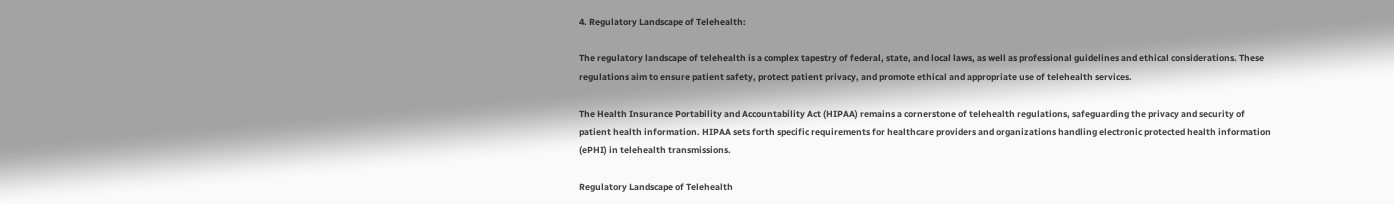4. Regulatory Landscape of Telehealth:

The regulatory landscape of telehealth is a complex tapestry of federal, state, and local laws, as well as professional guidelines and ethical considerations. These regulations aim to ensure patient safety, protect patient privacy, and promote ethical and appropriate use of telehealth services.

The Health Insurance Portability and Accountability Act (HIPAA) remains a cornerstone of telehealth regulations, safeguarding the privacy and security of patient health information. HIPAA sets forth specific requirements for healthcare providers and organizations handling electronic protected health information (ePHI) in telehealth transmissions.

Regulatory Landscape of Telehealth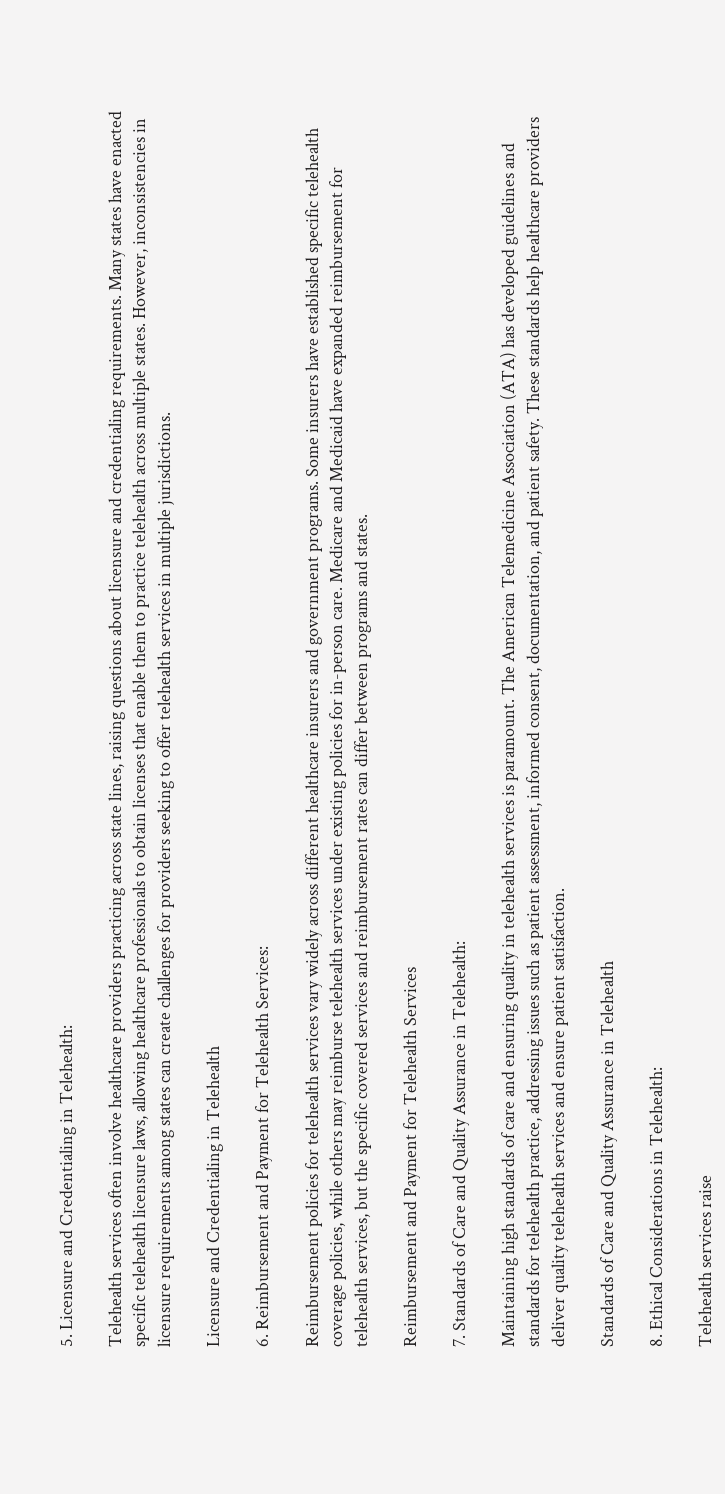5. Licensure and Credentialing in Telehealth:

Telehealth services often involve healthcare providers practicing across state lines, raising questions about licensure and credentialing requirements. Many states have enacted specific telehealth licensure laws, allowing healthcare professionals to obtain licenses that enable them to practice telehealth across multiple states. However, inconsistencies in licensure requirements among states can create challenges for providers seeking to offer telehealth services in multiple jurisdictions.

Licensure and Credentialing in Telehealth

6. Reimbursement and Payment for Telehealth Services:

Reimbursement policies for telehealth services vary widely across different healthcare insurers and government programs. Some insurers have established specific telehealth coverage policies, while others may reimburse telehealth services under existing policies for in-person care. Medicare and Medicaid have expanded reimbursement for telehealth services, but the specific covered services and reimbursement rates can differ between programs and states.

Reimbursement and Payment for Telehealth Services

7. Standards of Care and Quality Assurance in Telehealth:

Maintaining high standards of care and ensuring quality in telehealth services is paramount. The American Telemedicine Association (ATA) has developed guidelines and standards for telehealth practice, addressing issues such as patient assessment, informed consent, documentation, and patient safety. These standards help healthcare providers deliver quality telehealth services and ensure patient satisfaction.

Standards of Care and Quality Assurance in Telehealth

8. Ethical Considerations in Telehealth:

Telehealth services raise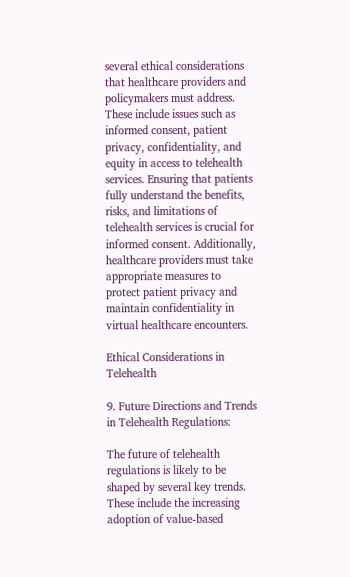several ethical considerations that healthcare providers and policymakers must address. These include issues such as informed consent, patient privacy, confidentiality, and equity in access to telehealth services. Ensuring that patients fully understand the benefits, risks, and limitations of telehealth services is crucial for informed consent. Additionally, healthcare providers must take appropriate measures to protect patient privacy and maintain confidentiality in virtual healthcare encounters.

Ethical Considerations in Telehealth

9. Future Directions and Trends in Telehealth Regulations:

The future of telehealth regulations is likely to be shaped by several key trends. These include the increasing adoption of value-based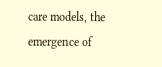care models, the emergence of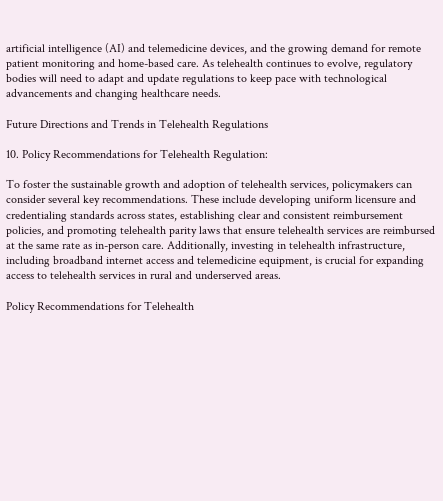artificial intelligence (AI) and telemedicine devices, and the growing demand for remote patient monitoring and home-based care. As telehealth continues to evolve, regulatory bodies will need to adapt and update regulations to keep pace with technological advancements and changing healthcare needs.

Future Directions and Trends in Telehealth Regulations

10. Policy Recommendations for Telehealth Regulation:

To foster the sustainable growth and adoption of telehealth services, policymakers can consider several key recommendations. These include developing uniform licensure and credentialing standards across states, establishing clear and consistent reimbursement policies, and promoting telehealth parity laws that ensure telehealth services are reimbursed at the same rate as in-person care. Additionally, investing in telehealth infrastructure, including broadband internet access and telemedicine equipment, is crucial for expanding access to telehealth services in rural and underserved areas.

Policy Recommendations for Telehealth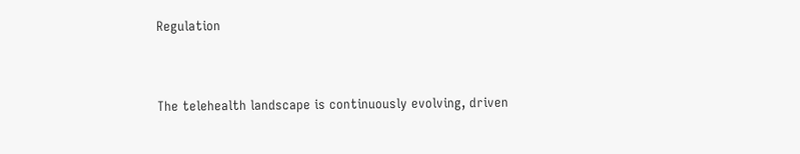Regulation


The telehealth landscape is continuously evolving, driven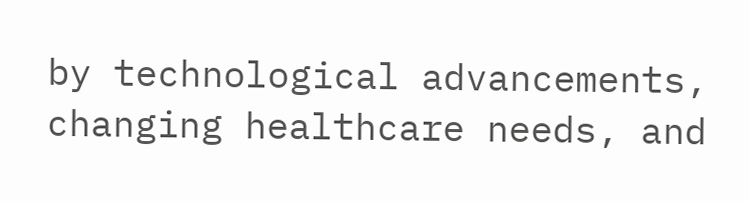by technological advancements, changing healthcare needs, and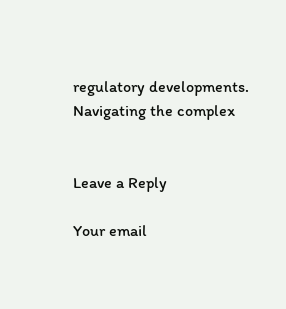regulatory developments. Navigating the complex


Leave a Reply

Your email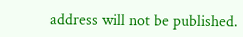address will not be published.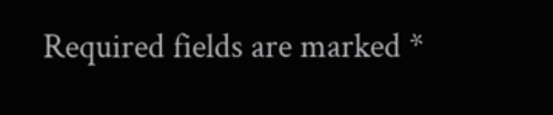Required fields are marked *